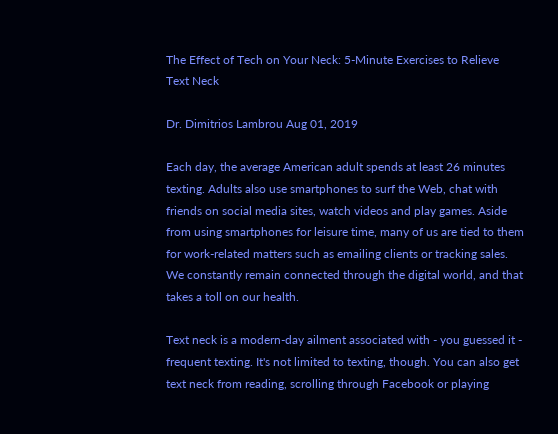The Effect of Tech on Your Neck: 5-Minute Exercises to Relieve Text Neck

Dr. Dimitrios Lambrou Aug 01, 2019

Each day, the average American adult spends at least 26 minutes texting. Adults also use smartphones to surf the Web, chat with friends on social media sites, watch videos and play games. Aside from using smartphones for leisure time, many of us are tied to them for work-related matters such as emailing clients or tracking sales. We constantly remain connected through the digital world, and that takes a toll on our health.

Text neck is a modern-day ailment associated with - you guessed it - frequent texting. It's not limited to texting, though. You can also get text neck from reading, scrolling through Facebook or playing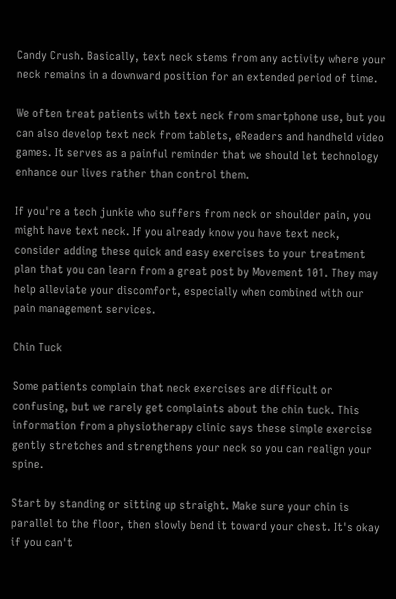Candy Crush. Basically, text neck stems from any activity where your neck remains in a downward position for an extended period of time.

We often treat patients with text neck from smartphone use, but you can also develop text neck from tablets, eReaders and handheld video games. It serves as a painful reminder that we should let technology enhance our lives rather than control them.

If you're a tech junkie who suffers from neck or shoulder pain, you might have text neck. If you already know you have text neck, consider adding these quick and easy exercises to your treatment plan that you can learn from a great post by Movement 101. They may help alleviate your discomfort, especially when combined with our pain management services.

Chin Tuck

Some patients complain that neck exercises are difficult or confusing, but we rarely get complaints about the chin tuck. This information from a physiotherapy clinic says these simple exercise gently stretches and strengthens your neck so you can realign your spine.

Start by standing or sitting up straight. Make sure your chin is parallel to the floor, then slowly bend it toward your chest. It's okay if you can't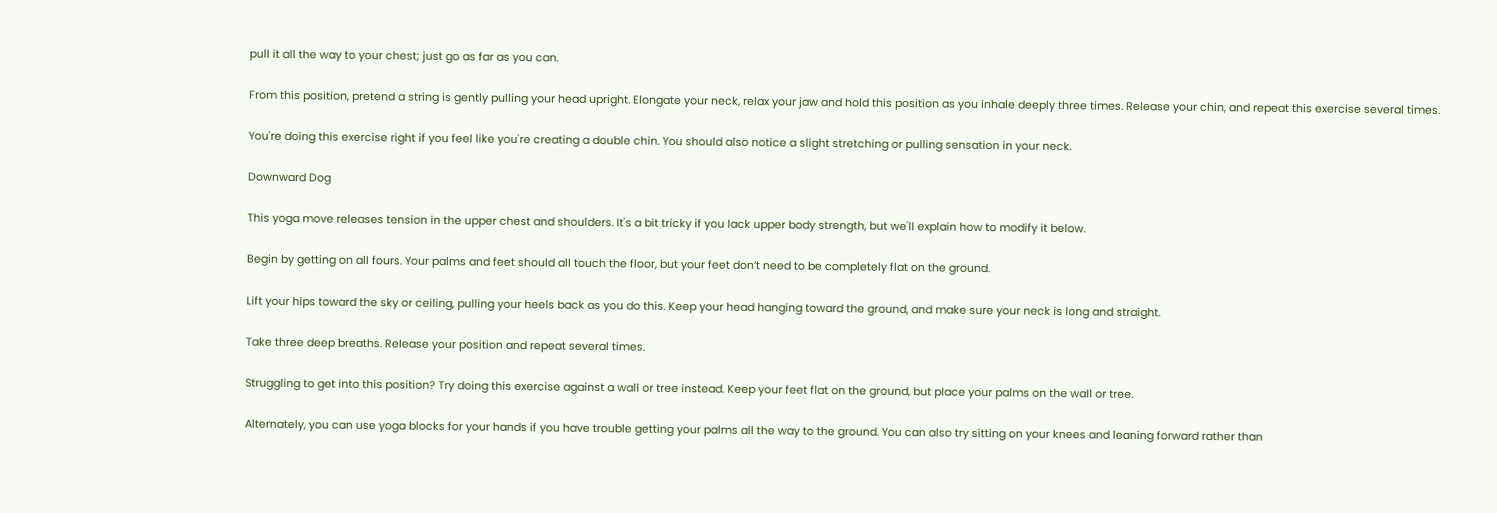pull it all the way to your chest; just go as far as you can.

From this position, pretend a string is gently pulling your head upright. Elongate your neck, relax your jaw and hold this position as you inhale deeply three times. Release your chin, and repeat this exercise several times.

You're doing this exercise right if you feel like you're creating a double chin. You should also notice a slight stretching or pulling sensation in your neck.

Downward Dog

This yoga move releases tension in the upper chest and shoulders. It's a bit tricky if you lack upper body strength, but we'll explain how to modify it below.

Begin by getting on all fours. Your palms and feet should all touch the floor, but your feet don’t need to be completely flat on the ground.

Lift your hips toward the sky or ceiling, pulling your heels back as you do this. Keep your head hanging toward the ground, and make sure your neck is long and straight.

Take three deep breaths. Release your position and repeat several times.

Struggling to get into this position? Try doing this exercise against a wall or tree instead. Keep your feet flat on the ground, but place your palms on the wall or tree.

Alternately, you can use yoga blocks for your hands if you have trouble getting your palms all the way to the ground. You can also try sitting on your knees and leaning forward rather than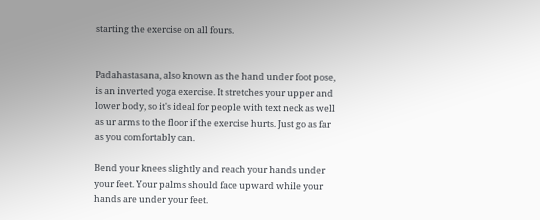starting the exercise on all fours.


Padahastasana, also known as the hand under foot pose, is an inverted yoga exercise. It stretches your upper and lower body, so it's ideal for people with text neck as well as ur arms to the floor if the exercise hurts. Just go as far as you comfortably can.

Bend your knees slightly and reach your hands under your feet. Your palms should face upward while your hands are under your feet.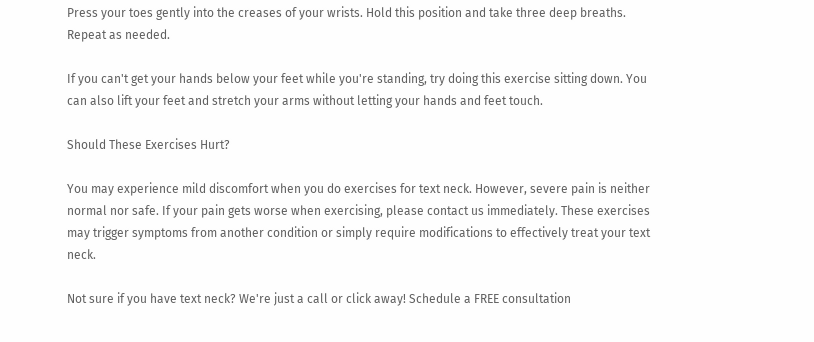Press your toes gently into the creases of your wrists. Hold this position and take three deep breaths. Repeat as needed.

If you can't get your hands below your feet while you're standing, try doing this exercise sitting down. You can also lift your feet and stretch your arms without letting your hands and feet touch.

Should These Exercises Hurt?

You may experience mild discomfort when you do exercises for text neck. However, severe pain is neither normal nor safe. If your pain gets worse when exercising, please contact us immediately. These exercises may trigger symptoms from another condition or simply require modifications to effectively treat your text neck.

Not sure if you have text neck? We're just a call or click away! Schedule a FREE consultation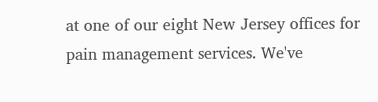at one of our eight New Jersey offices for pain management services. We've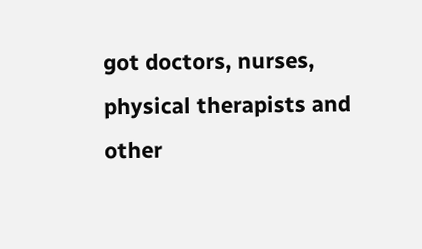got doctors, nurses, physical therapists and other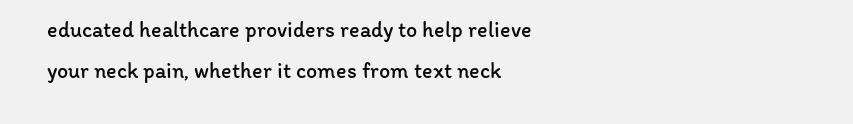educated healthcare providers ready to help relieve your neck pain, whether it comes from text neck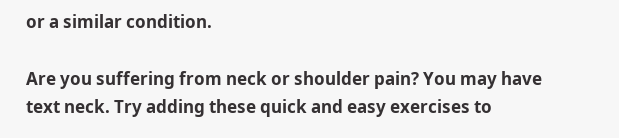or a similar condition.

Are you suffering from neck or shoulder pain? You may have text neck. Try adding these quick and easy exercises to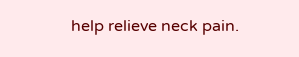help relieve neck pain.